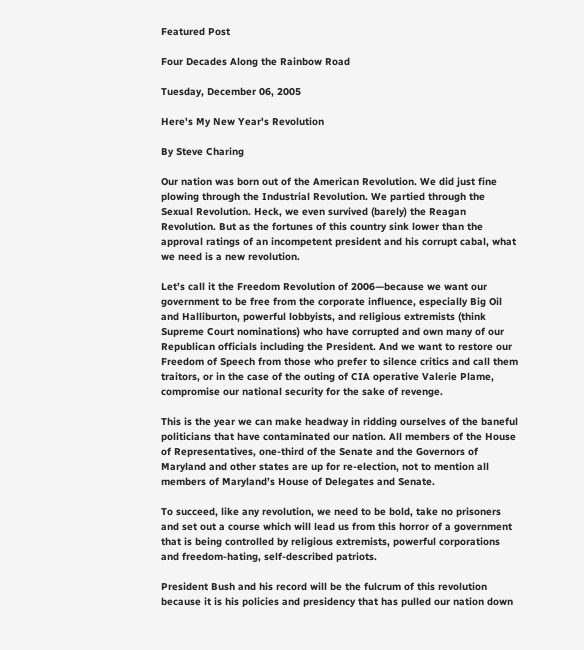Featured Post

Four Decades Along the Rainbow Road

Tuesday, December 06, 2005

Here's My New Year's Revolution

By Steve Charing

Our nation was born out of the American Revolution. We did just fine plowing through the Industrial Revolution. We partied through the Sexual Revolution. Heck, we even survived (barely) the Reagan Revolution. But as the fortunes of this country sink lower than the approval ratings of an incompetent president and his corrupt cabal, what we need is a new revolution.

Let’s call it the Freedom Revolution of 2006—because we want our government to be free from the corporate influence, especially Big Oil and Halliburton, powerful lobbyists, and religious extremists (think Supreme Court nominations) who have corrupted and own many of our Republican officials including the President. And we want to restore our Freedom of Speech from those who prefer to silence critics and call them traitors, or in the case of the outing of CIA operative Valerie Plame, compromise our national security for the sake of revenge.

This is the year we can make headway in ridding ourselves of the baneful politicians that have contaminated our nation. All members of the House of Representatives, one-third of the Senate and the Governors of Maryland and other states are up for re-election, not to mention all members of Maryland’s House of Delegates and Senate.

To succeed, like any revolution, we need to be bold, take no prisoners and set out a course which will lead us from this horror of a government that is being controlled by religious extremists, powerful corporations and freedom-hating, self-described patriots.

President Bush and his record will be the fulcrum of this revolution because it is his policies and presidency that has pulled our nation down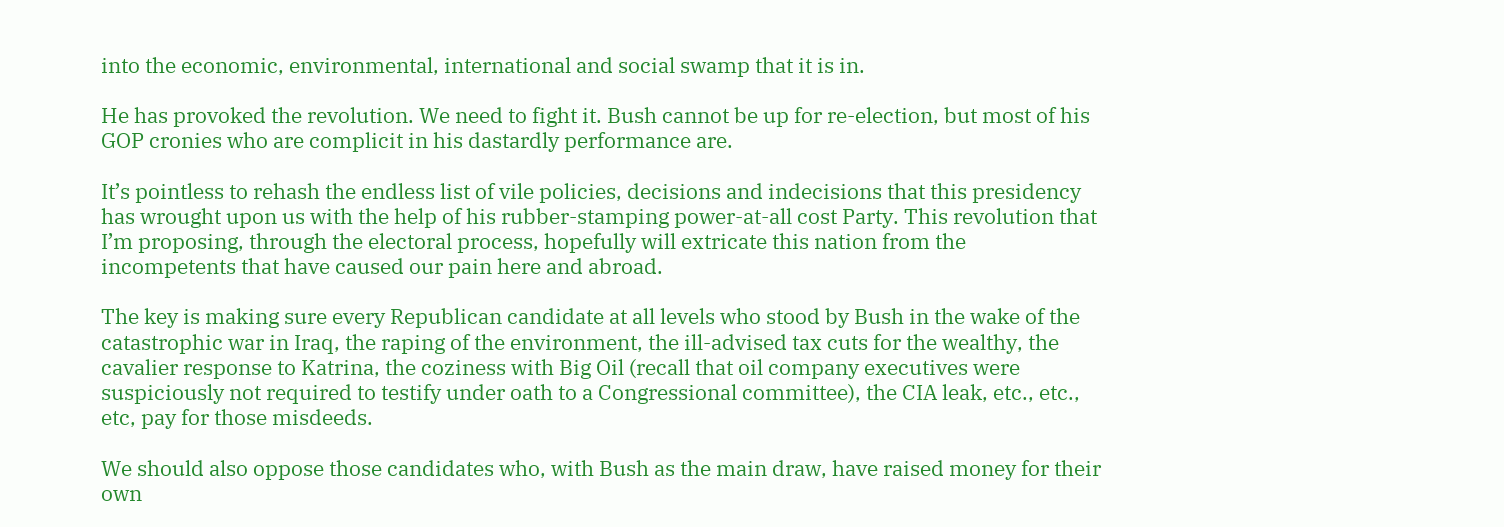into the economic, environmental, international and social swamp that it is in.

He has provoked the revolution. We need to fight it. Bush cannot be up for re-election, but most of his GOP cronies who are complicit in his dastardly performance are.

It’s pointless to rehash the endless list of vile policies, decisions and indecisions that this presidency has wrought upon us with the help of his rubber-stamping power-at-all cost Party. This revolution that I’m proposing, through the electoral process, hopefully will extricate this nation from the incompetents that have caused our pain here and abroad.

The key is making sure every Republican candidate at all levels who stood by Bush in the wake of the catastrophic war in Iraq, the raping of the environment, the ill-advised tax cuts for the wealthy, the cavalier response to Katrina, the coziness with Big Oil (recall that oil company executives were suspiciously not required to testify under oath to a Congressional committee), the CIA leak, etc., etc., etc, pay for those misdeeds.

We should also oppose those candidates who, with Bush as the main draw, have raised money for their own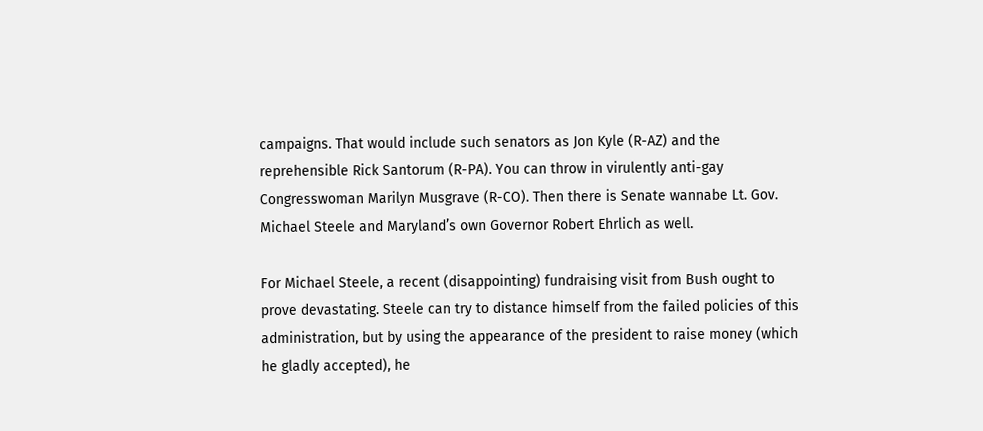campaigns. That would include such senators as Jon Kyle (R-AZ) and the reprehensible Rick Santorum (R-PA). You can throw in virulently anti-gay Congresswoman Marilyn Musgrave (R-CO). Then there is Senate wannabe Lt. Gov. Michael Steele and Maryland’s own Governor Robert Ehrlich as well.

For Michael Steele, a recent (disappointing) fundraising visit from Bush ought to prove devastating. Steele can try to distance himself from the failed policies of this administration, but by using the appearance of the president to raise money (which he gladly accepted), he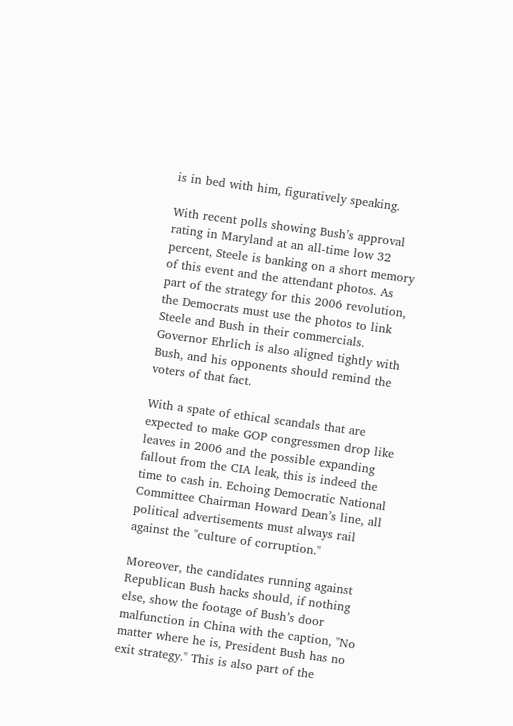is in bed with him, figuratively speaking.

With recent polls showing Bush’s approval rating in Maryland at an all-time low 32 percent, Steele is banking on a short memory of this event and the attendant photos. As part of the strategy for this 2006 revolution, the Democrats must use the photos to link Steele and Bush in their commercials. Governor Ehrlich is also aligned tightly with Bush, and his opponents should remind the voters of that fact.

With a spate of ethical scandals that are expected to make GOP congressmen drop like leaves in 2006 and the possible expanding fallout from the CIA leak, this is indeed the time to cash in. Echoing Democratic National Committee Chairman Howard Dean’s line, all political advertisements must always rail against the "culture of corruption."

Moreover, the candidates running against Republican Bush hacks should, if nothing else, show the footage of Bush’s door malfunction in China with the caption, "No matter where he is, President Bush has no exit strategy." This is also part of the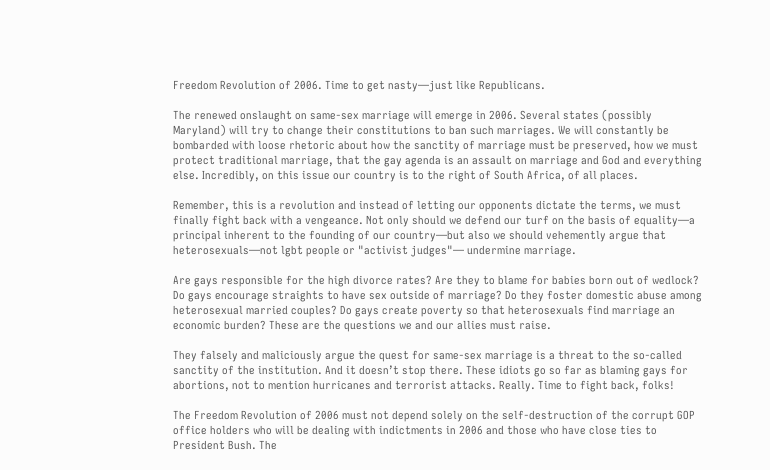Freedom Revolution of 2006. Time to get nasty—just like Republicans.

The renewed onslaught on same-sex marriage will emerge in 2006. Several states (possibly Maryland) will try to change their constitutions to ban such marriages. We will constantly be bombarded with loose rhetoric about how the sanctity of marriage must be preserved, how we must protect traditional marriage, that the gay agenda is an assault on marriage and God and everything else. Incredibly, on this issue our country is to the right of South Africa, of all places.

Remember, this is a revolution and instead of letting our opponents dictate the terms, we must finally fight back with a vengeance. Not only should we defend our turf on the basis of equality—a principal inherent to the founding of our country—but also we should vehemently argue that heterosexuals—not lgbt people or "activist judges"— undermine marriage.

Are gays responsible for the high divorce rates? Are they to blame for babies born out of wedlock? Do gays encourage straights to have sex outside of marriage? Do they foster domestic abuse among heterosexual married couples? Do gays create poverty so that heterosexuals find marriage an economic burden? These are the questions we and our allies must raise.

They falsely and maliciously argue the quest for same-sex marriage is a threat to the so-called sanctity of the institution. And it doesn’t stop there. These idiots go so far as blaming gays for abortions, not to mention hurricanes and terrorist attacks. Really. Time to fight back, folks!

The Freedom Revolution of 2006 must not depend solely on the self-destruction of the corrupt GOP office holders who will be dealing with indictments in 2006 and those who have close ties to President Bush. The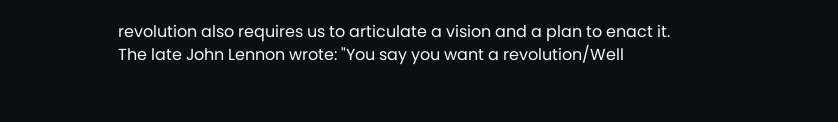revolution also requires us to articulate a vision and a plan to enact it.
The late John Lennon wrote: "You say you want a revolution/Well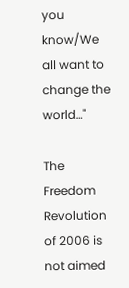you know/We all want to change the world…"

The Freedom Revolution of 2006 is not aimed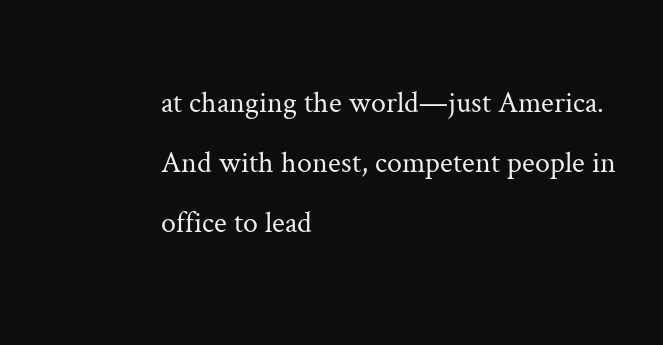at changing the world—just America. And with honest, competent people in office to lead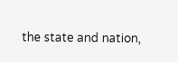the state and nation,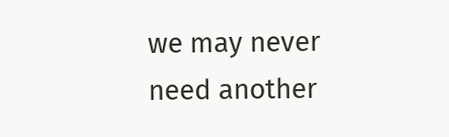we may never need another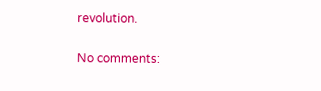revolution.

No comments: